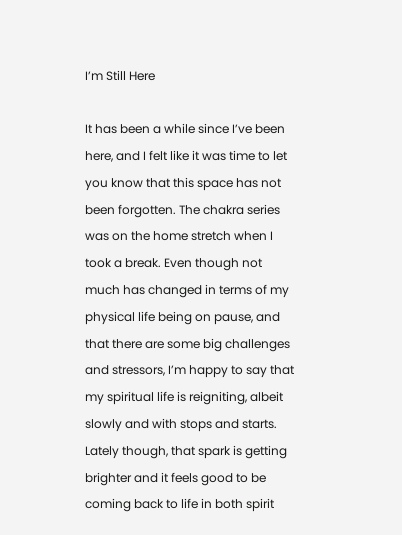I’m Still Here

It has been a while since I’ve been here, and I felt like it was time to let you know that this space has not been forgotten. The chakra series was on the home stretch when I took a break. Even though not much has changed in terms of my physical life being on pause, and that there are some big challenges and stressors, I’m happy to say that my spiritual life is reigniting, albeit slowly and with stops and starts. Lately though, that spark is getting brighter and it feels good to be coming back to life in both spirit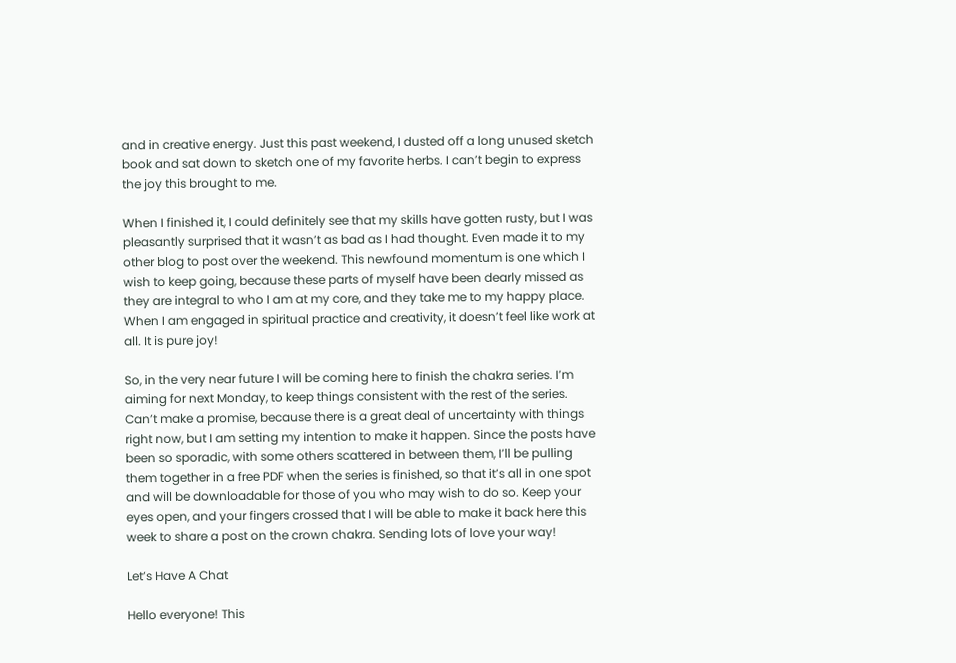and in creative energy. Just this past weekend, I dusted off a long unused sketch book and sat down to sketch one of my favorite herbs. I can’t begin to express the joy this brought to me.

When I finished it, I could definitely see that my skills have gotten rusty, but I was pleasantly surprised that it wasn’t as bad as I had thought. Even made it to my other blog to post over the weekend. This newfound momentum is one which I wish to keep going, because these parts of myself have been dearly missed as they are integral to who I am at my core, and they take me to my happy place. When I am engaged in spiritual practice and creativity, it doesn’t feel like work at all. It is pure joy!

So, in the very near future I will be coming here to finish the chakra series. I’m aiming for next Monday, to keep things consistent with the rest of the series. Can’t make a promise, because there is a great deal of uncertainty with things right now, but I am setting my intention to make it happen. Since the posts have been so sporadic, with some others scattered in between them, I’ll be pulling them together in a free PDF when the series is finished, so that it’s all in one spot and will be downloadable for those of you who may wish to do so. Keep your eyes open, and your fingers crossed that I will be able to make it back here this week to share a post on the crown chakra. Sending lots of love your way!

Let’s Have A Chat

Hello everyone! This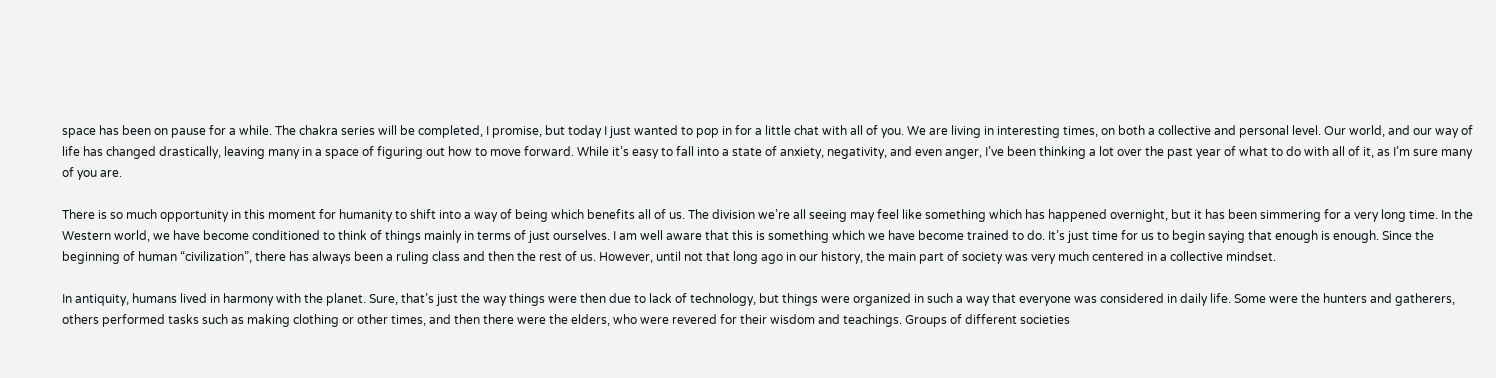space has been on pause for a while. The chakra series will be completed, I promise, but today I just wanted to pop in for a little chat with all of you. We are living in interesting times, on both a collective and personal level. Our world, and our way of life has changed drastically, leaving many in a space of figuring out how to move forward. While it’s easy to fall into a state of anxiety, negativity, and even anger, I’ve been thinking a lot over the past year of what to do with all of it, as I’m sure many of you are.

There is so much opportunity in this moment for humanity to shift into a way of being which benefits all of us. The division we’re all seeing may feel like something which has happened overnight, but it has been simmering for a very long time. In the Western world, we have become conditioned to think of things mainly in terms of just ourselves. I am well aware that this is something which we have become trained to do. It’s just time for us to begin saying that enough is enough. Since the beginning of human “civilization”, there has always been a ruling class and then the rest of us. However, until not that long ago in our history, the main part of society was very much centered in a collective mindset.

In antiquity, humans lived in harmony with the planet. Sure, that’s just the way things were then due to lack of technology, but things were organized in such a way that everyone was considered in daily life. Some were the hunters and gatherers, others performed tasks such as making clothing or other times, and then there were the elders, who were revered for their wisdom and teachings. Groups of different societies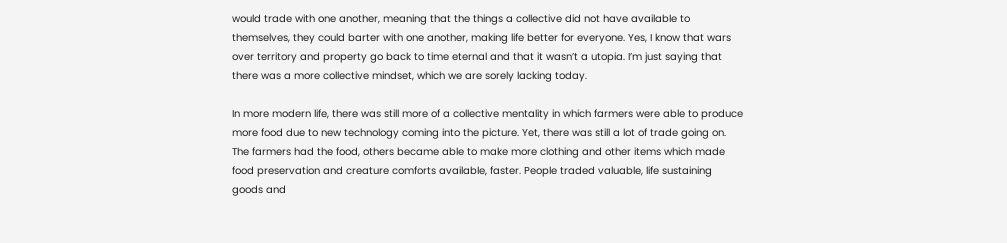would trade with one another, meaning that the things a collective did not have available to themselves, they could barter with one another, making life better for everyone. Yes, I know that wars over territory and property go back to time eternal and that it wasn’t a utopia. I’m just saying that there was a more collective mindset, which we are sorely lacking today.

In more modern life, there was still more of a collective mentality in which farmers were able to produce more food due to new technology coming into the picture. Yet, there was still a lot of trade going on. The farmers had the food, others became able to make more clothing and other items which made food preservation and creature comforts available, faster. People traded valuable, life sustaining goods and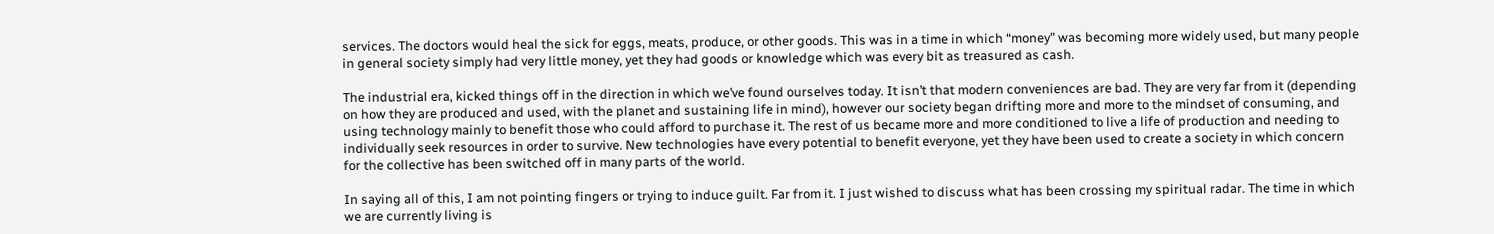services. The doctors would heal the sick for eggs, meats, produce, or other goods. This was in a time in which “money” was becoming more widely used, but many people in general society simply had very little money, yet they had goods or knowledge which was every bit as treasured as cash.

The industrial era, kicked things off in the direction in which we’ve found ourselves today. It isn’t that modern conveniences are bad. They are very far from it (depending on how they are produced and used, with the planet and sustaining life in mind), however our society began drifting more and more to the mindset of consuming, and using technology mainly to benefit those who could afford to purchase it. The rest of us became more and more conditioned to live a life of production and needing to individually seek resources in order to survive. New technologies have every potential to benefit everyone, yet they have been used to create a society in which concern for the collective has been switched off in many parts of the world.

In saying all of this, I am not pointing fingers or trying to induce guilt. Far from it. I just wished to discuss what has been crossing my spiritual radar. The time in which we are currently living is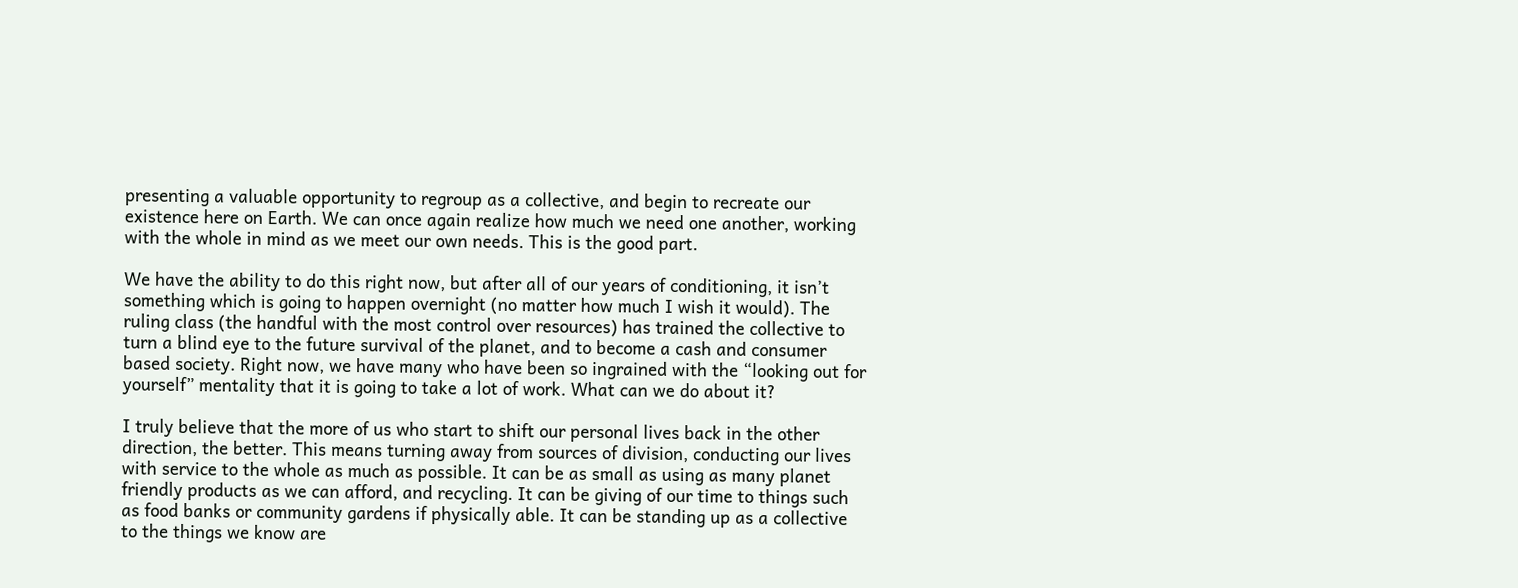presenting a valuable opportunity to regroup as a collective, and begin to recreate our existence here on Earth. We can once again realize how much we need one another, working with the whole in mind as we meet our own needs. This is the good part.

We have the ability to do this right now, but after all of our years of conditioning, it isn’t something which is going to happen overnight (no matter how much I wish it would). The ruling class (the handful with the most control over resources) has trained the collective to turn a blind eye to the future survival of the planet, and to become a cash and consumer based society. Right now, we have many who have been so ingrained with the “looking out for yourself” mentality that it is going to take a lot of work. What can we do about it?

I truly believe that the more of us who start to shift our personal lives back in the other direction, the better. This means turning away from sources of division, conducting our lives with service to the whole as much as possible. It can be as small as using as many planet friendly products as we can afford, and recycling. It can be giving of our time to things such as food banks or community gardens if physically able. It can be standing up as a collective to the things we know are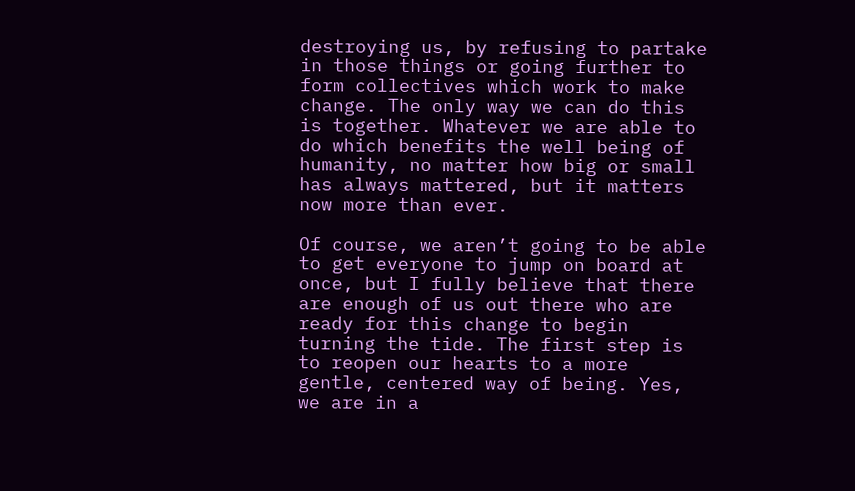destroying us, by refusing to partake in those things or going further to form collectives which work to make change. The only way we can do this is together. Whatever we are able to do which benefits the well being of humanity, no matter how big or small has always mattered, but it matters now more than ever.

Of course, we aren’t going to be able to get everyone to jump on board at once, but I fully believe that there are enough of us out there who are ready for this change to begin turning the tide. The first step is to reopen our hearts to a more gentle, centered way of being. Yes, we are in a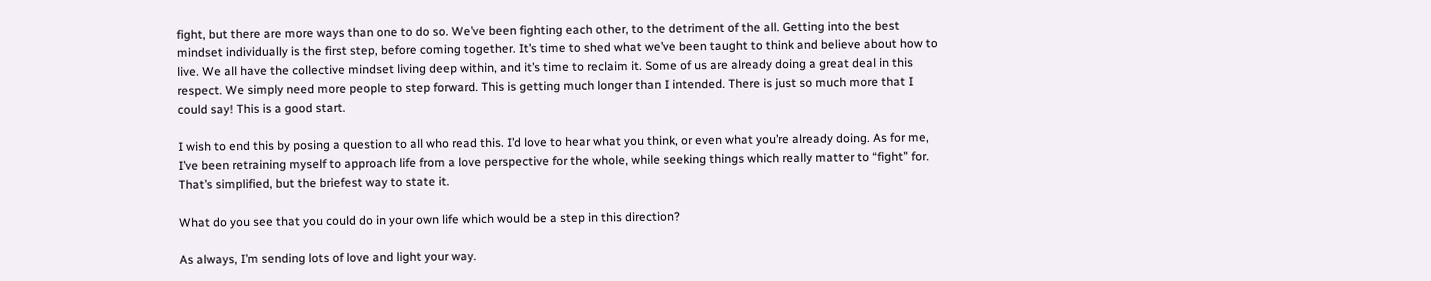fight, but there are more ways than one to do so. We’ve been fighting each other, to the detriment of the all. Getting into the best mindset individually is the first step, before coming together. It’s time to shed what we’ve been taught to think and believe about how to live. We all have the collective mindset living deep within, and it’s time to reclaim it. Some of us are already doing a great deal in this respect. We simply need more people to step forward. This is getting much longer than I intended. There is just so much more that I could say! This is a good start.

I wish to end this by posing a question to all who read this. I’d love to hear what you think, or even what you’re already doing. As for me, I’ve been retraining myself to approach life from a love perspective for the whole, while seeking things which really matter to “fight” for. That’s simplified, but the briefest way to state it.

What do you see that you could do in your own life which would be a step in this direction?

As always, I’m sending lots of love and light your way.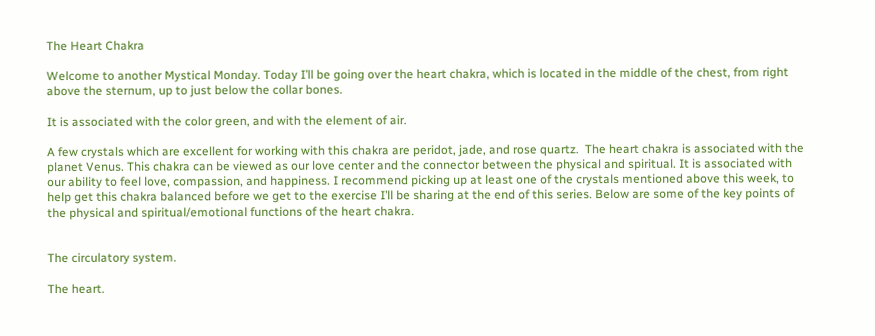The Heart Chakra

Welcome to another Mystical Monday. Today I’ll be going over the heart chakra, which is located in the middle of the chest, from right above the sternum, up to just below the collar bones.

It is associated with the color green, and with the element of air.

A few crystals which are excellent for working with this chakra are peridot, jade, and rose quartz.  The heart chakra is associated with the planet Venus. This chakra can be viewed as our love center and the connector between the physical and spiritual. It is associated with our ability to feel love, compassion, and happiness. I recommend picking up at least one of the crystals mentioned above this week, to help get this chakra balanced before we get to the exercise I’ll be sharing at the end of this series. Below are some of the key points of the physical and spiritual/emotional functions of the heart chakra.


The circulatory system.

The heart.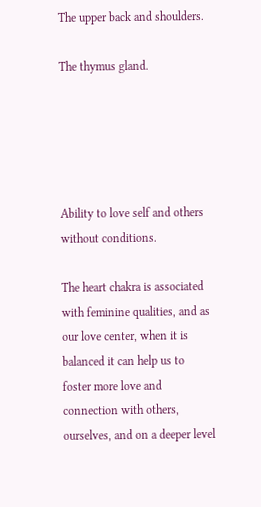The upper back and shoulders.

The thymus gland.





Ability to love self and others without conditions.

The heart chakra is associated with feminine qualities, and as our love center, when it is balanced it can help us to foster more love and connection with others, ourselves, and on a deeper level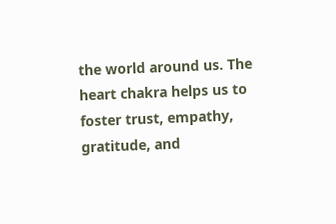the world around us. The heart chakra helps us to foster trust, empathy, gratitude, and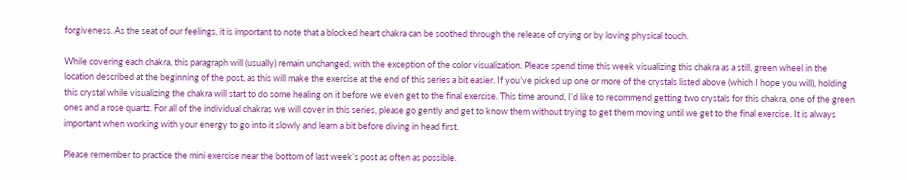forgiveness. As the seat of our feelings, it is important to note that a blocked heart chakra can be soothed through the release of crying or by loving physical touch.

While covering each chakra, this paragraph will (usually) remain unchanged, with the exception of the color visualization. Please spend time this week visualizing this chakra as a still, green wheel in the location described at the beginning of the post, as this will make the exercise at the end of this series a bit easier. If you’ve picked up one or more of the crystals listed above (which I hope you will), holding this crystal while visualizing the chakra will start to do some healing on it before we even get to the final exercise. This time around, I’d like to recommend getting two crystals for this chakra, one of the green ones and a rose quartz. For all of the individual chakras we will cover in this series, please go gently and get to know them without trying to get them moving until we get to the final exercise. It is always important when working with your energy to go into it slowly and learn a bit before diving in head first.

Please remember to practice the mini exercise near the bottom of last week’s post as often as possible.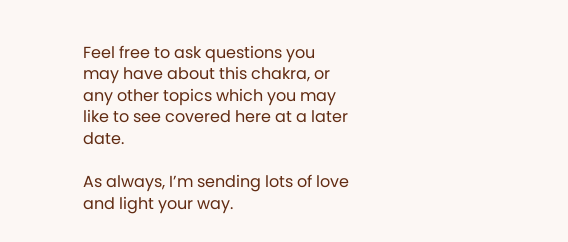Feel free to ask questions you may have about this chakra, or any other topics which you may like to see covered here at a later date.

As always, I’m sending lots of love and light your way.